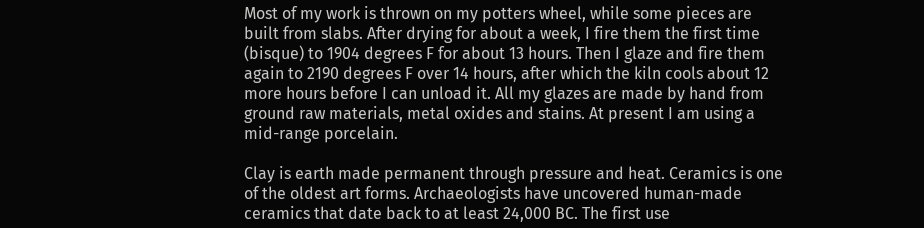Most of my work is thrown on my potters wheel, while some pieces are built from slabs. After drying for about a week, I fire them the first time (bisque) to 1904 degrees F for about 13 hours. Then I glaze and fire them again to 2190 degrees F over 14 hours, after which the kiln cools about 12 more hours before I can unload it. All my glazes are made by hand from ground raw materials, metal oxides and stains. At present I am using a mid-range porcelain.

Clay is earth made permanent through pressure and heat. Ceramics is one of the oldest art forms. Archaeologists have uncovered human-made ceramics that date back to at least 24,000 BC. The first use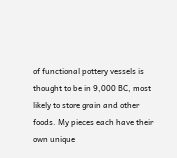of functional pottery vessels is thought to be in 9,000 BC, most likely to store grain and other foods. My pieces each have their own unique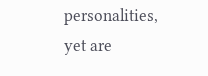personalities, yet are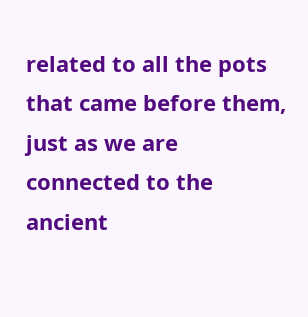related to all the pots that came before them, just as we are connected to the ancient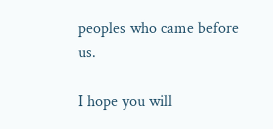peoples who came before us.

I hope you will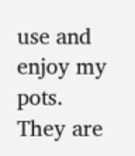use and enjoy my pots. They are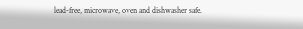lead-free, microwave, oven and dishwasher safe.